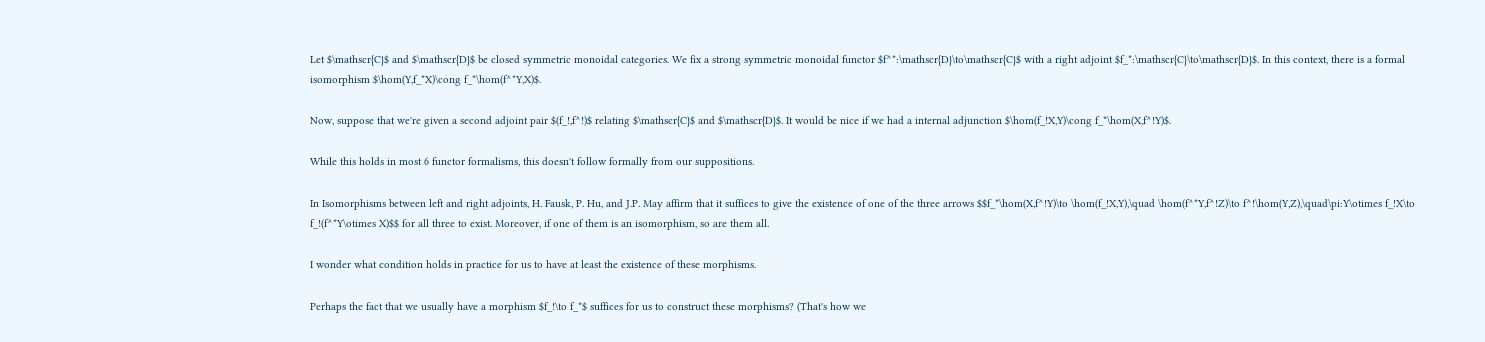Let $\mathscr{C}$ and $\mathscr{D}$ be closed symmetric monoidal categories. We fix a strong symmetric monoidal functor $f^*:\mathscr{D}\to\mathscr{C}$ with a right adjoint $f_*:\mathscr{C}\to\mathscr{D}$. In this context, there is a formal isomorphism $\hom(Y,f_*X)\cong f_*\hom(f^*Y,X)$.

Now, suppose that we're given a second adjoint pair $(f_!,f^!)$ relating $\mathscr{C}$ and $\mathscr{D}$. It would be nice if we had a internal adjunction $\hom(f_!X,Y)\cong f_*\hom(X,f^!Y)$.

While this holds in most 6 functor formalisms, this doesn't follow formally from our suppositions.

In Isomorphisms between left and right adjoints, H. Fausk, P. Hu, and J.P. May affirm that it suffices to give the existence of one of the three arrows $$f_*\hom(X,f^!Y)\to \hom(f_!X,Y),\quad \hom(f^*Y,f^!Z)\to f^!\hom(Y,Z),\quad\pi:Y\otimes f_!X\to f_!(f^*Y\otimes X)$$ for all three to exist. Moreover, if one of them is an isomorphism, so are them all.

I wonder what condition holds in practice for us to have at least the existence of these morphisms.

Perhaps the fact that we usually have a morphism $f_!\to f_*$ suffices for us to construct these morphisms? (That's how we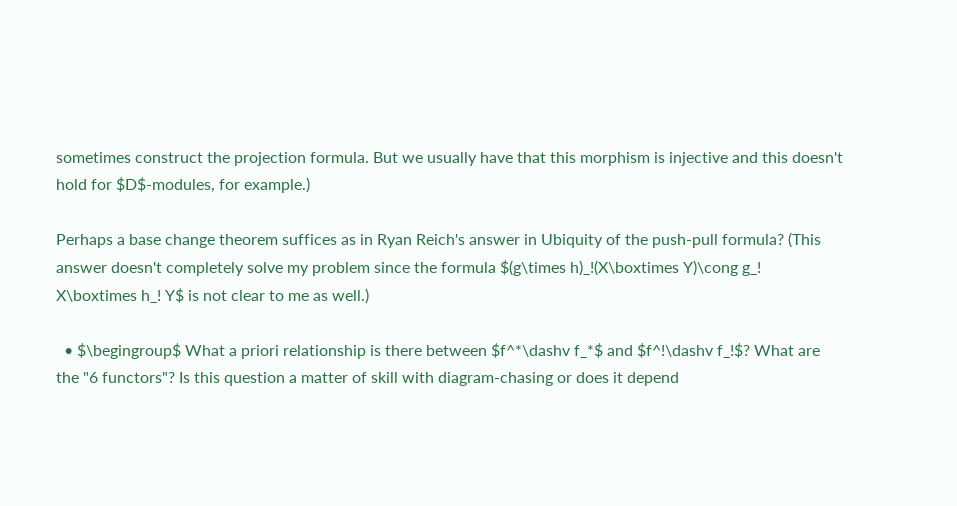sometimes construct the projection formula. But we usually have that this morphism is injective and this doesn't hold for $D$-modules, for example.)

Perhaps a base change theorem suffices as in Ryan Reich's answer in Ubiquity of the push-pull formula? (This answer doesn't completely solve my problem since the formula $(g\times h)_!(X\boxtimes Y)\cong g_! X\boxtimes h_! Y$ is not clear to me as well.)

  • $\begingroup$ What a priori relationship is there between $f^*\dashv f_*$ and $f^!\dashv f_!$? What are the "6 functors"? Is this question a matter of skill with diagram-chasing or does it depend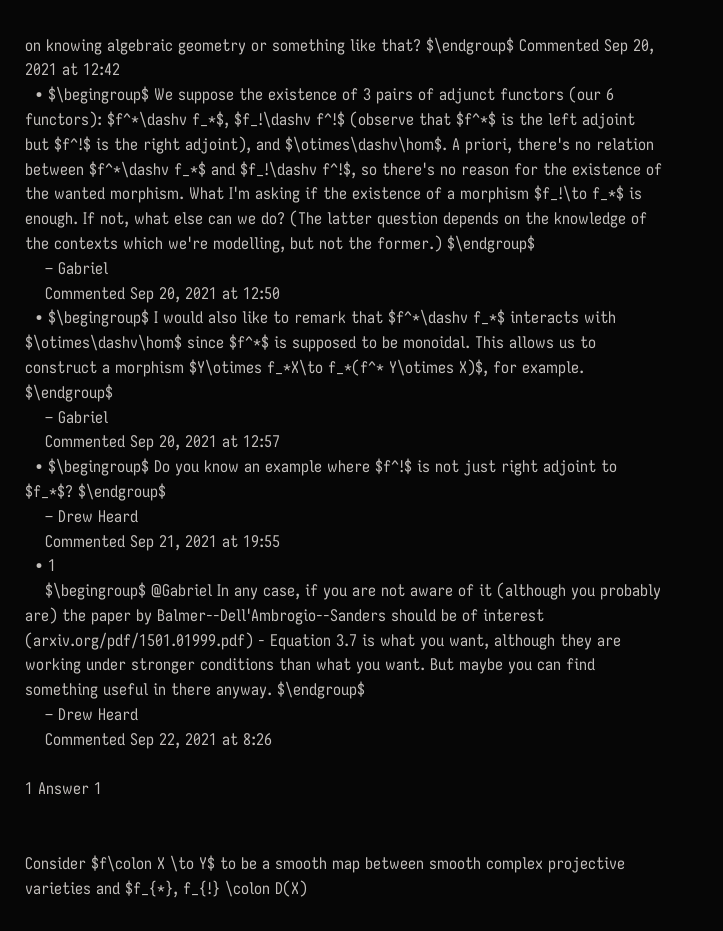on knowing algebraic geometry or something like that? $\endgroup$ Commented Sep 20, 2021 at 12:42
  • $\begingroup$ We suppose the existence of 3 pairs of adjunct functors (our 6 functors): $f^*\dashv f_*$, $f_!\dashv f^!$ (observe that $f^*$ is the left adjoint but $f^!$ is the right adjoint), and $\otimes\dashv\hom$. A priori, there's no relation between $f^*\dashv f_*$ and $f_!\dashv f^!$, so there's no reason for the existence of the wanted morphism. What I'm asking if the existence of a morphism $f_!\to f_*$ is enough. If not, what else can we do? (The latter question depends on the knowledge of the contexts which we're modelling, but not the former.) $\endgroup$
    – Gabriel
    Commented Sep 20, 2021 at 12:50
  • $\begingroup$ I would also like to remark that $f^*\dashv f_*$ interacts with $\otimes\dashv\hom$ since $f^*$ is supposed to be monoidal. This allows us to construct a morphism $Y\otimes f_*X\to f_*(f^* Y\otimes X)$, for example. $\endgroup$
    – Gabriel
    Commented Sep 20, 2021 at 12:57
  • $\begingroup$ Do you know an example where $f^!$ is not just right adjoint to $f_*$? $\endgroup$
    – Drew Heard
    Commented Sep 21, 2021 at 19:55
  • 1
    $\begingroup$ @Gabriel In any case, if you are not aware of it (although you probably are) the paper by Balmer--Dell'Ambrogio--Sanders should be of interest (arxiv.org/pdf/1501.01999.pdf) - Equation 3.7 is what you want, although they are working under stronger conditions than what you want. But maybe you can find something useful in there anyway. $\endgroup$
    – Drew Heard
    Commented Sep 22, 2021 at 8:26

1 Answer 1


Consider $f\colon X \to Y$ to be a smooth map between smooth complex projective varieties and $f_{*}, f_{!} \colon D(X)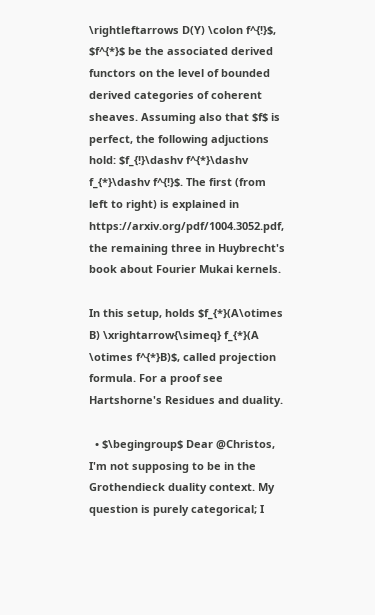\rightleftarrows D(Y) \colon f^{!}$, $f^{*}$ be the associated derived functors on the level of bounded derived categories of coherent sheaves. Assuming also that $f$ is perfect, the following adjuctions hold: $f_{!}\dashv f^{*}\dashv f_{*}\dashv f^{!}$. The first (from left to right) is explained in https://arxiv.org/pdf/1004.3052.pdf, the remaining three in Huybrecht's book about Fourier Mukai kernels.

In this setup, holds $f_{*}(A\otimes B) \xrightarrow{\simeq} f_{*}(A \otimes f^{*}B)$, called projection formula. For a proof see Hartshorne's Residues and duality.

  • $\begingroup$ Dear @Christos, I'm not supposing to be in the Grothendieck duality context. My question is purely categorical; I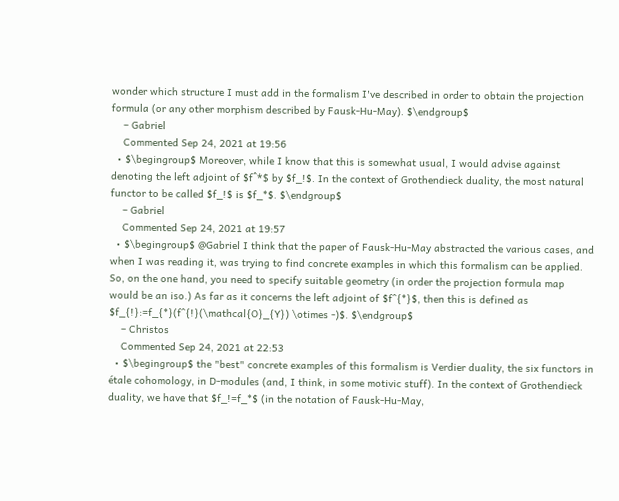wonder which structure I must add in the formalism I've described in order to obtain the projection formula (or any other morphism described by Fausk-Hu-May). $\endgroup$
    – Gabriel
    Commented Sep 24, 2021 at 19:56
  • $\begingroup$ Moreover, while I know that this is somewhat usual, I would advise against denoting the left adjoint of $fˆ*$ by $f_!$. In the context of Grothendieck duality, the most natural functor to be called $f_!$ is $f_*$. $\endgroup$
    – Gabriel
    Commented Sep 24, 2021 at 19:57
  • $\begingroup$ @Gabriel I think that the paper of Fausk-Hu-May abstracted the various cases, and when I was reading it, was trying to find concrete examples in which this formalism can be applied. So, on the one hand, you need to specify suitable geometry (in order the projection formula map would be an iso.) As far as it concerns the left adjoint of $f^{*}$, then this is defined as $f_{!}:=f_{*}(f^{!}(\mathcal{O}_{Y}) \otimes -)$. $\endgroup$
    – Christos
    Commented Sep 24, 2021 at 22:53
  • $\begingroup$ the "best" concrete examples of this formalism is Verdier duality, the six functors in étale cohomology, in D-modules (and, I think, in some motivic stuff). In the context of Grothendieck duality, we have that $f_!=f_*$ (in the notation of Fausk-Hu-May,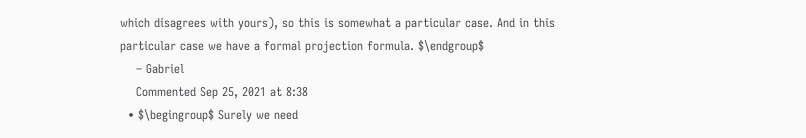which disagrees with yours), so this is somewhat a particular case. And in this particular case we have a formal projection formula. $\endgroup$
    – Gabriel
    Commented Sep 25, 2021 at 8:38
  • $\begingroup$ Surely we need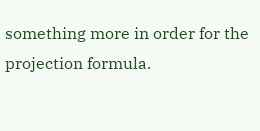something more in order for the projection formula.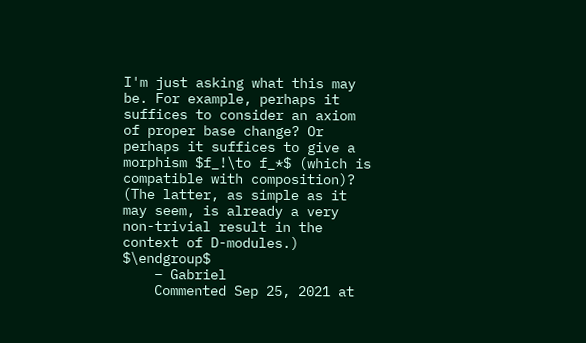I'm just asking what this may be. For example, perhaps it suffices to consider an axiom of proper base change? Or perhaps it suffices to give a morphism $f_!\to f_*$ (which is compatible with composition)? (The latter, as simple as it may seem, is already a very non-trivial result in the context of D-modules.) $\endgroup$
    – Gabriel
    Commented Sep 25, 2021 at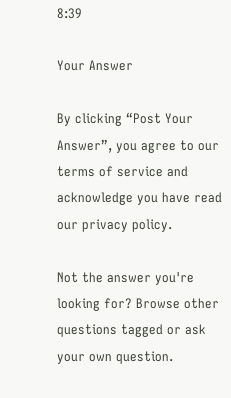8:39

Your Answer

By clicking “Post Your Answer”, you agree to our terms of service and acknowledge you have read our privacy policy.

Not the answer you're looking for? Browse other questions tagged or ask your own question.